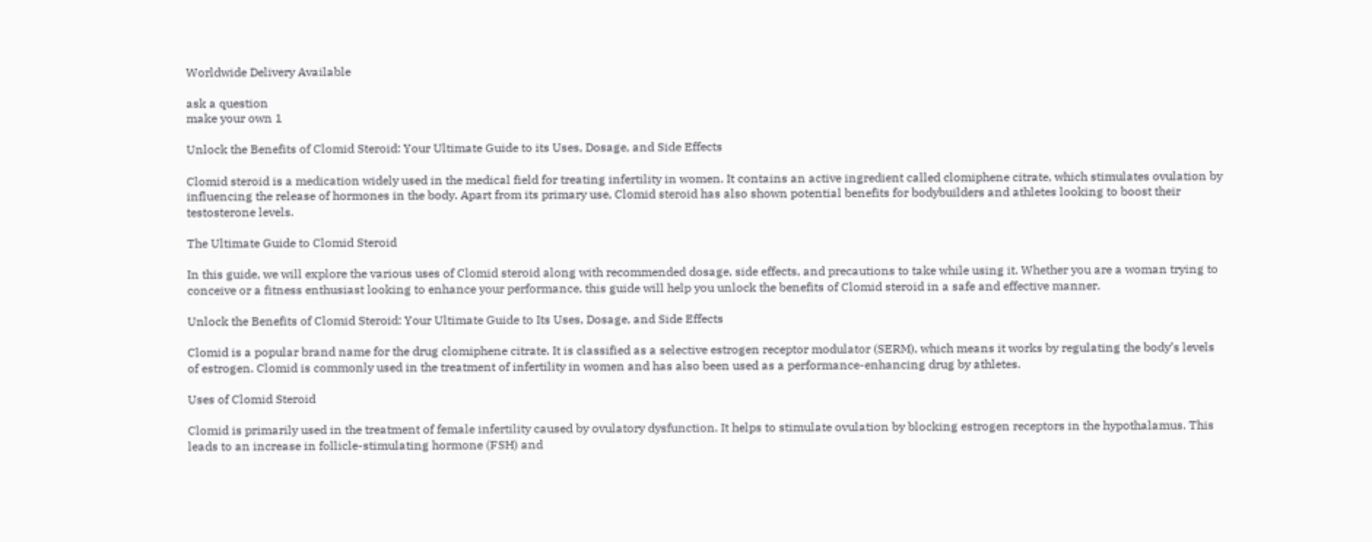Worldwide Delivery Available

ask a question
make your own 1

Unlock the Benefits of Clomid Steroid: Your Ultimate Guide to its Uses, Dosage, and Side Effects

Clomid steroid is a medication widely used in the medical field for treating infertility in women. It contains an active ingredient called clomiphene citrate, which stimulates ovulation by influencing the release of hormones in the body. Apart from its primary use, Clomid steroid has also shown potential benefits for bodybuilders and athletes looking to boost their testosterone levels.

The Ultimate Guide to Clomid Steroid

In this guide, we will explore the various uses of Clomid steroid along with recommended dosage, side effects, and precautions to take while using it. Whether you are a woman trying to conceive or a fitness enthusiast looking to enhance your performance, this guide will help you unlock the benefits of Clomid steroid in a safe and effective manner.

Unlock the Benefits of Clomid Steroid: Your Ultimate Guide to Its Uses, Dosage, and Side Effects

Clomid is a popular brand name for the drug clomiphene citrate. It is classified as a selective estrogen receptor modulator (SERM), which means it works by regulating the body’s levels of estrogen. Clomid is commonly used in the treatment of infertility in women and has also been used as a performance-enhancing drug by athletes.

Uses of Clomid Steroid

Clomid is primarily used in the treatment of female infertility caused by ovulatory dysfunction. It helps to stimulate ovulation by blocking estrogen receptors in the hypothalamus. This leads to an increase in follicle-stimulating hormone (FSH) and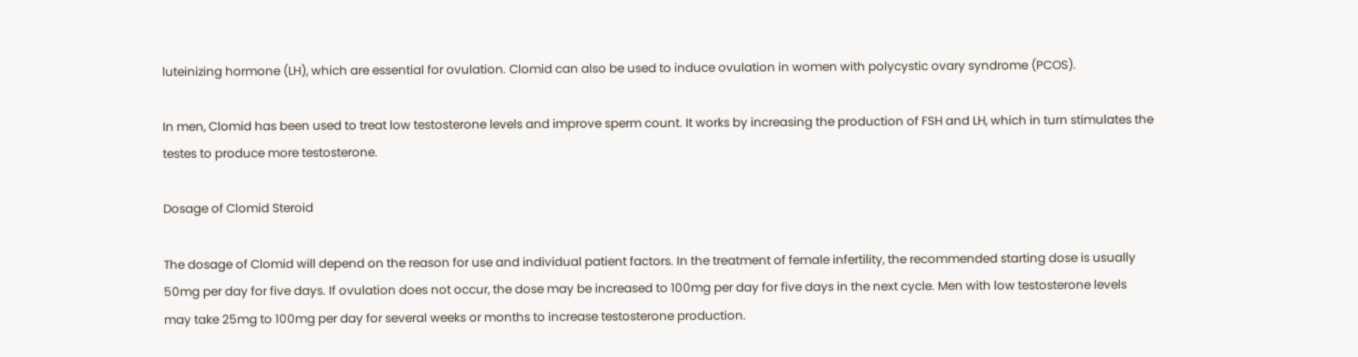luteinizing hormone (LH), which are essential for ovulation. Clomid can also be used to induce ovulation in women with polycystic ovary syndrome (PCOS).

In men, Clomid has been used to treat low testosterone levels and improve sperm count. It works by increasing the production of FSH and LH, which in turn stimulates the testes to produce more testosterone.

Dosage of Clomid Steroid

The dosage of Clomid will depend on the reason for use and individual patient factors. In the treatment of female infertility, the recommended starting dose is usually 50mg per day for five days. If ovulation does not occur, the dose may be increased to 100mg per day for five days in the next cycle. Men with low testosterone levels may take 25mg to 100mg per day for several weeks or months to increase testosterone production.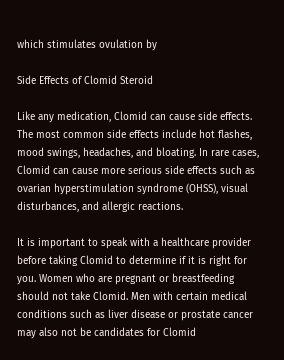which stimulates ovulation by

Side Effects of Clomid Steroid

Like any medication, Clomid can cause side effects. The most common side effects include hot flashes, mood swings, headaches, and bloating. In rare cases, Clomid can cause more serious side effects such as ovarian hyperstimulation syndrome (OHSS), visual disturbances, and allergic reactions.

It is important to speak with a healthcare provider before taking Clomid to determine if it is right for you. Women who are pregnant or breastfeeding should not take Clomid. Men with certain medical conditions such as liver disease or prostate cancer may also not be candidates for Clomid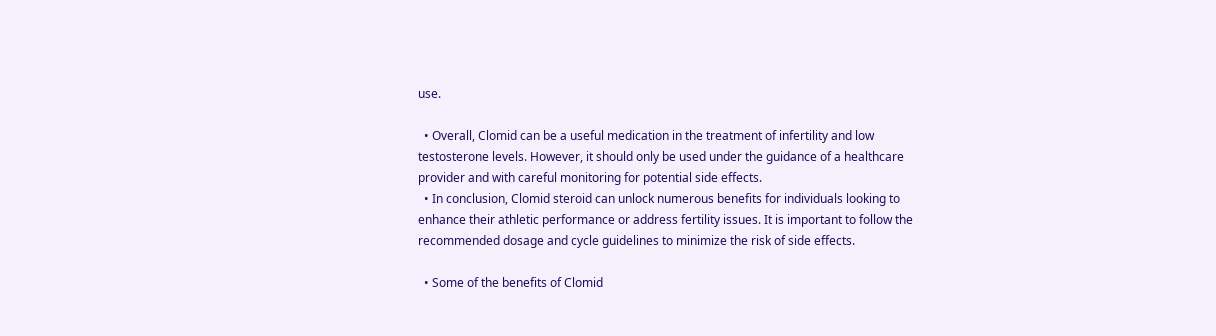use.

  • Overall, Clomid can be a useful medication in the treatment of infertility and low testosterone levels. However, it should only be used under the guidance of a healthcare provider and with careful monitoring for potential side effects.
  • In conclusion, Clomid steroid can unlock numerous benefits for individuals looking to enhance their athletic performance or address fertility issues. It is important to follow the recommended dosage and cycle guidelines to minimize the risk of side effects.

  • Some of the benefits of Clomid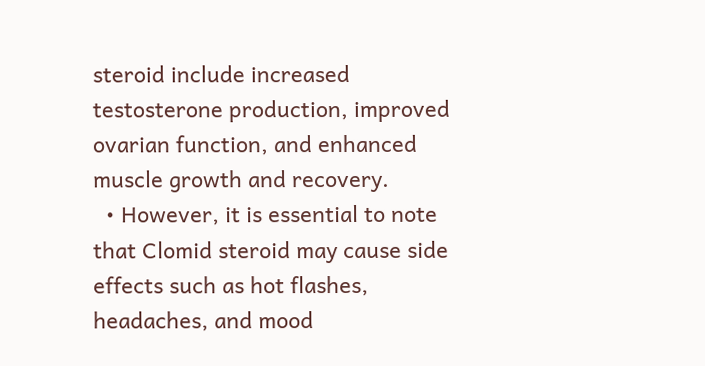steroid include increased testosterone production, improved ovarian function, and enhanced muscle growth and recovery.
  • However, it is essential to note that Clomid steroid may cause side effects such as hot flashes, headaches, and mood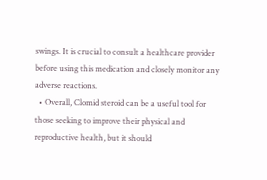swings. It is crucial to consult a healthcare provider before using this medication and closely monitor any adverse reactions.
  • Overall, Clomid steroid can be a useful tool for those seeking to improve their physical and reproductive health, but it should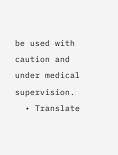be used with caution and under medical supervision.
  • Translate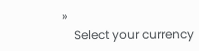»
    Select your currency